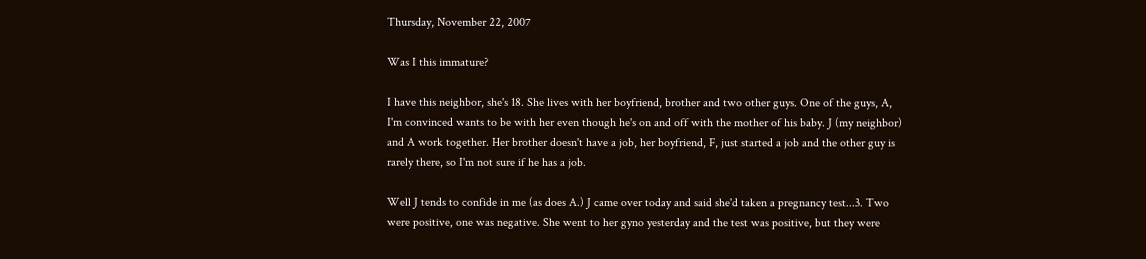Thursday, November 22, 2007

Was I this immature?

I have this neighbor, she's 18. She lives with her boyfriend, brother and two other guys. One of the guys, A, I'm convinced wants to be with her even though he's on and off with the mother of his baby. J (my neighbor) and A work together. Her brother doesn't have a job, her boyfriend, F, just started a job and the other guy is rarely there, so I'm not sure if he has a job.

Well J tends to confide in me (as does A.) J came over today and said she'd taken a pregnancy test...3. Two were positive, one was negative. She went to her gyno yesterday and the test was positive, but they were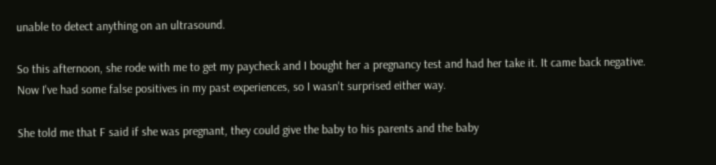unable to detect anything on an ultrasound.

So this afternoon, she rode with me to get my paycheck and I bought her a pregnancy test and had her take it. It came back negative. Now I've had some false positives in my past experiences, so I wasn't surprised either way.

She told me that F said if she was pregnant, they could give the baby to his parents and the baby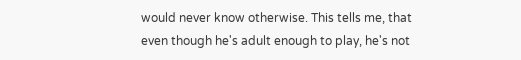would never know otherwise. This tells me, that even though he's adult enough to play, he's not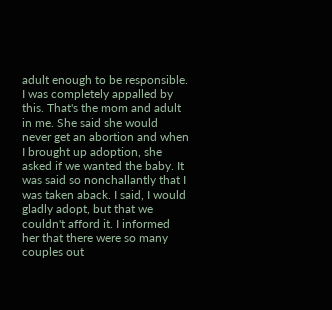adult enough to be responsible. I was completely appalled by this. That's the mom and adult in me. She said she would never get an abortion and when I brought up adoption, she asked if we wanted the baby. It was said so nonchallantly that I was taken aback. I said, I would gladly adopt, but that we couldn't afford it. I informed her that there were so many couples out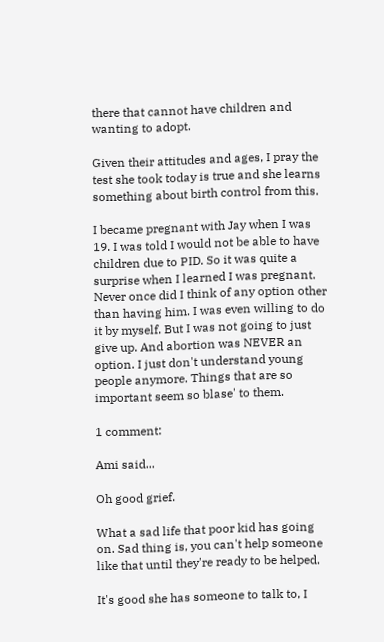there that cannot have children and wanting to adopt.

Given their attitudes and ages, I pray the test she took today is true and she learns something about birth control from this.

I became pregnant with Jay when I was 19. I was told I would not be able to have children due to PID. So it was quite a surprise when I learned I was pregnant. Never once did I think of any option other than having him. I was even willing to do it by myself. But I was not going to just give up. And abortion was NEVER an option. I just don't understand young people anymore. Things that are so important seem so blase' to them.

1 comment:

Ami said...

Oh good grief.

What a sad life that poor kid has going on. Sad thing is, you can't help someone like that until they're ready to be helped.

It's good she has someone to talk to, I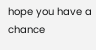hope you have a chance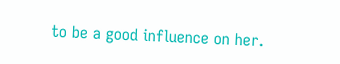to be a good influence on her.